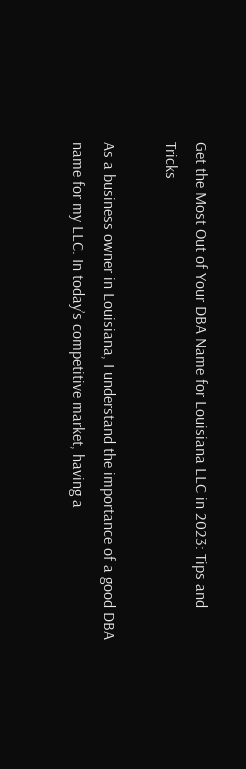Get the Most Out of Your DBA Name for Louisiana LLC in 2023: Tips and Tricks

As a business owner in Louisiana, I understand the importance of a good DBA name for my LLC. In today’s competitive market, having a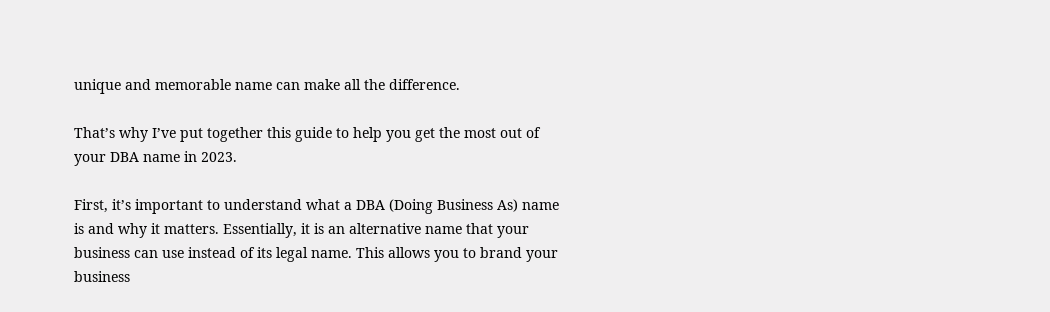unique and memorable name can make all the difference.

That’s why I’ve put together this guide to help you get the most out of your DBA name in 2023.

First, it’s important to understand what a DBA (Doing Business As) name is and why it matters. Essentially, it is an alternative name that your business can use instead of its legal name. This allows you to brand your business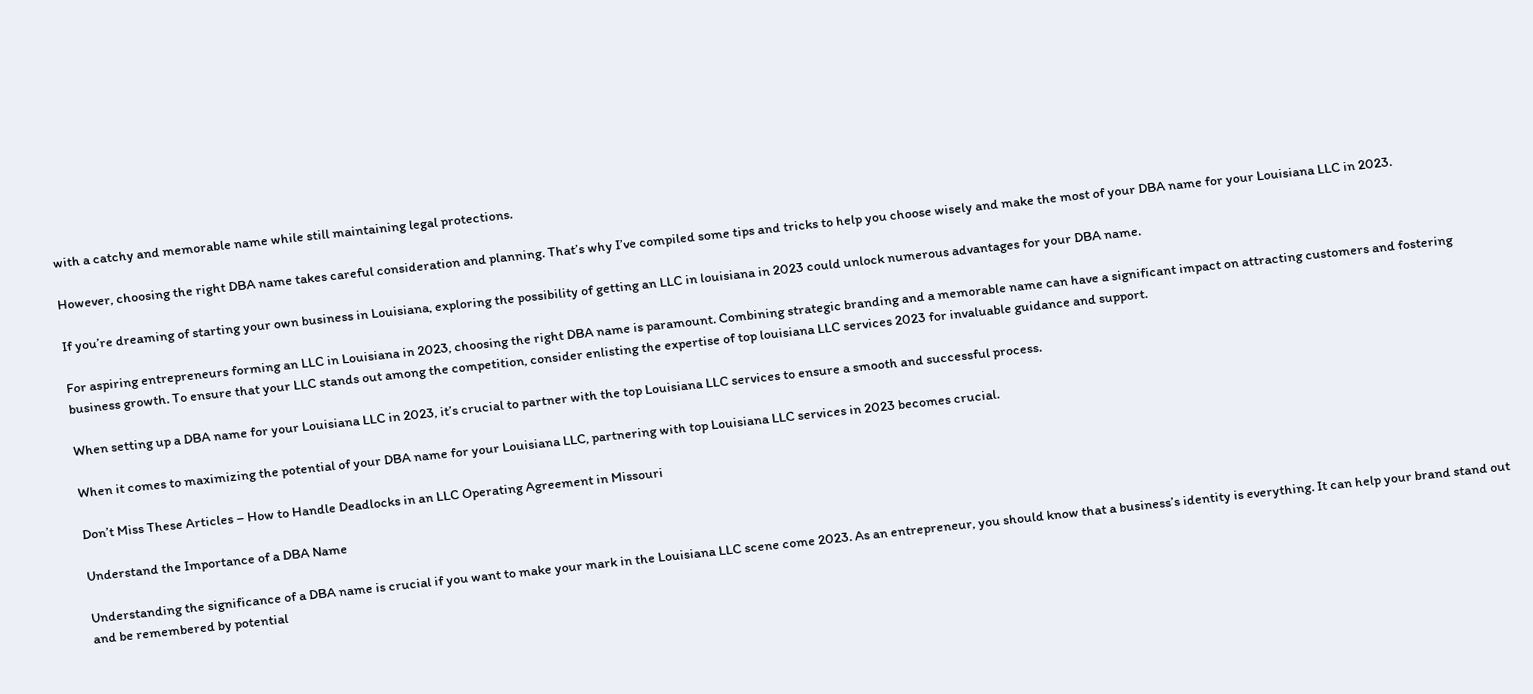with a catchy and memorable name while still maintaining legal protections.

However, choosing the right DBA name takes careful consideration and planning. That’s why I’ve compiled some tips and tricks to help you choose wisely and make the most of your DBA name for your Louisiana LLC in 2023.

If you’re dreaming of starting your own business in Louisiana, exploring the possibility of getting an LLC in louisiana in 2023 could unlock numerous advantages for your DBA name.

For aspiring entrepreneurs forming an LLC in Louisiana in 2023, choosing the right DBA name is paramount. Combining strategic branding and a memorable name can have a significant impact on attracting customers and fostering business growth. To ensure that your LLC stands out among the competition, consider enlisting the expertise of top louisiana LLC services 2023 for invaluable guidance and support.

When setting up a DBA name for your Louisiana LLC in 2023, it’s crucial to partner with the top Louisiana LLC services to ensure a smooth and successful process.

When it comes to maximizing the potential of your DBA name for your Louisiana LLC, partnering with top Louisiana LLC services in 2023 becomes crucial.

Don’t Miss These Articles – How to Handle Deadlocks in an LLC Operating Agreement in Missouri

Understand the Importance of a DBA Name

Understanding the significance of a DBA name is crucial if you want to make your mark in the Louisiana LLC scene come 2023. As an entrepreneur, you should know that a business’s identity is everything. It can help your brand stand out and be remembered by potential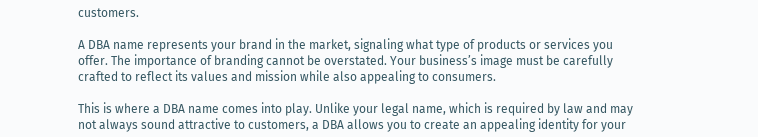customers.

A DBA name represents your brand in the market, signaling what type of products or services you offer. The importance of branding cannot be overstated. Your business’s image must be carefully crafted to reflect its values and mission while also appealing to consumers.

This is where a DBA name comes into play. Unlike your legal name, which is required by law and may not always sound attractive to customers, a DBA allows you to create an appealing identity for your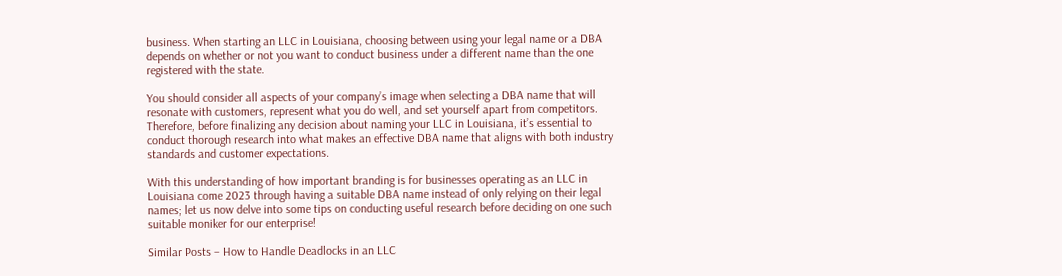business. When starting an LLC in Louisiana, choosing between using your legal name or a DBA depends on whether or not you want to conduct business under a different name than the one registered with the state.

You should consider all aspects of your company’s image when selecting a DBA name that will resonate with customers, represent what you do well, and set yourself apart from competitors. Therefore, before finalizing any decision about naming your LLC in Louisiana, it’s essential to conduct thorough research into what makes an effective DBA name that aligns with both industry standards and customer expectations.

With this understanding of how important branding is for businesses operating as an LLC in Louisiana come 2023 through having a suitable DBA name instead of only relying on their legal names; let us now delve into some tips on conducting useful research before deciding on one such suitable moniker for our enterprise!

Similar Posts – How to Handle Deadlocks in an LLC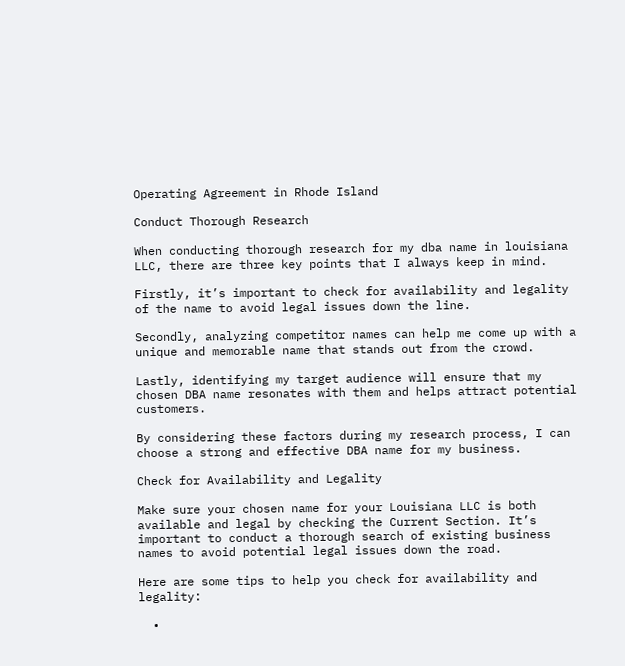Operating Agreement in Rhode Island

Conduct Thorough Research

When conducting thorough research for my dba name in louisiana LLC, there are three key points that I always keep in mind.

Firstly, it’s important to check for availability and legality of the name to avoid legal issues down the line.

Secondly, analyzing competitor names can help me come up with a unique and memorable name that stands out from the crowd.

Lastly, identifying my target audience will ensure that my chosen DBA name resonates with them and helps attract potential customers.

By considering these factors during my research process, I can choose a strong and effective DBA name for my business.

Check for Availability and Legality

Make sure your chosen name for your Louisiana LLC is both available and legal by checking the Current Section. It’s important to conduct a thorough search of existing business names to avoid potential legal issues down the road.

Here are some tips to help you check for availability and legality:

  •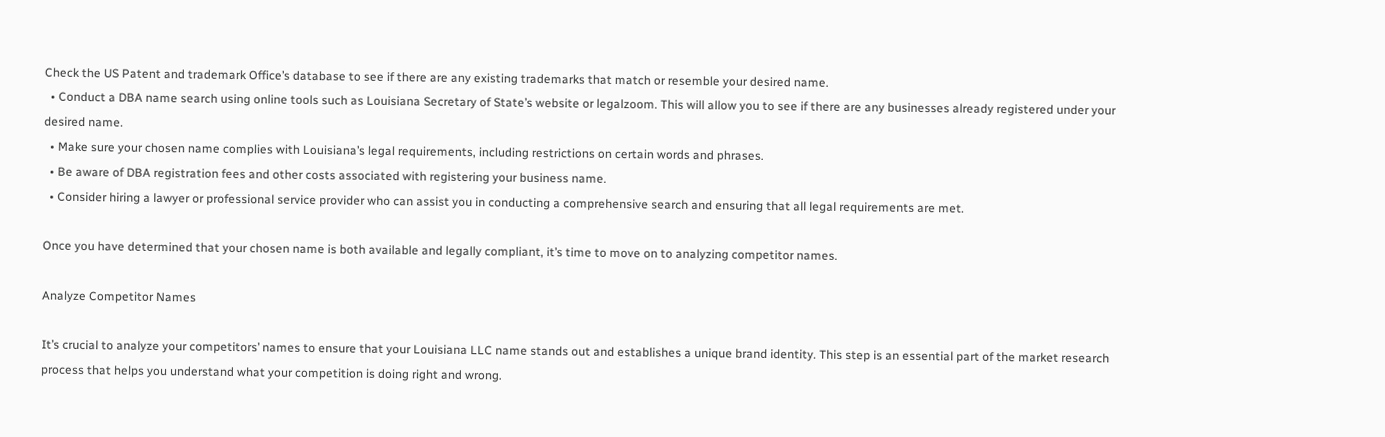Check the US Patent and trademark Office’s database to see if there are any existing trademarks that match or resemble your desired name.
  • Conduct a DBA name search using online tools such as Louisiana Secretary of State’s website or legalzoom. This will allow you to see if there are any businesses already registered under your desired name.
  • Make sure your chosen name complies with Louisiana’s legal requirements, including restrictions on certain words and phrases.
  • Be aware of DBA registration fees and other costs associated with registering your business name.
  • Consider hiring a lawyer or professional service provider who can assist you in conducting a comprehensive search and ensuring that all legal requirements are met.

Once you have determined that your chosen name is both available and legally compliant, it’s time to move on to analyzing competitor names.

Analyze Competitor Names

It’s crucial to analyze your competitors’ names to ensure that your Louisiana LLC name stands out and establishes a unique brand identity. This step is an essential part of the market research process that helps you understand what your competition is doing right and wrong.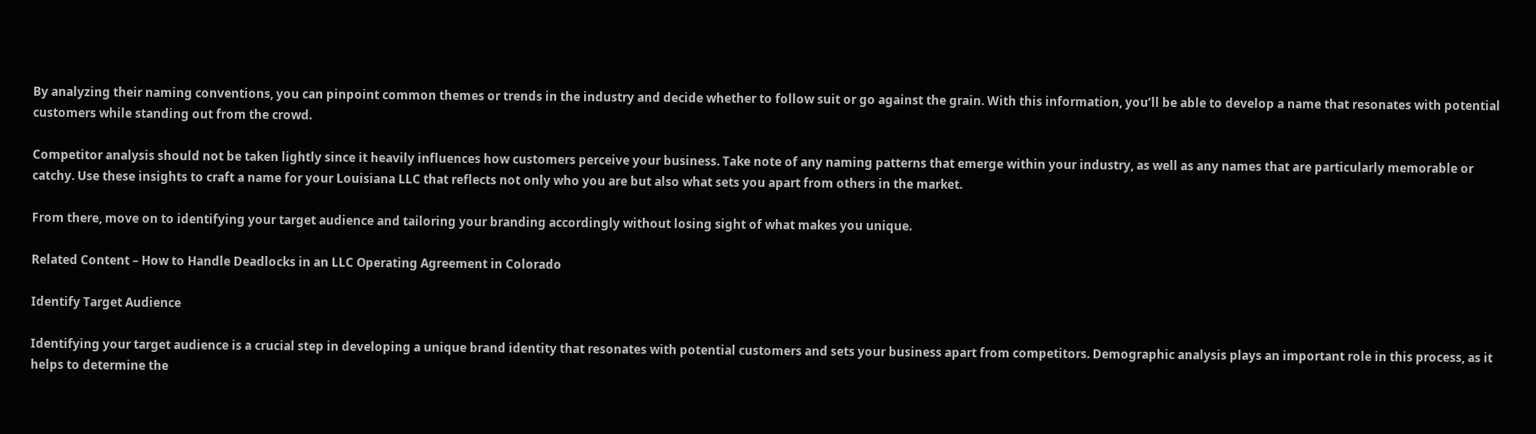By analyzing their naming conventions, you can pinpoint common themes or trends in the industry and decide whether to follow suit or go against the grain. With this information, you’ll be able to develop a name that resonates with potential customers while standing out from the crowd.

Competitor analysis should not be taken lightly since it heavily influences how customers perceive your business. Take note of any naming patterns that emerge within your industry, as well as any names that are particularly memorable or catchy. Use these insights to craft a name for your Louisiana LLC that reflects not only who you are but also what sets you apart from others in the market.

From there, move on to identifying your target audience and tailoring your branding accordingly without losing sight of what makes you unique.

Related Content – How to Handle Deadlocks in an LLC Operating Agreement in Colorado

Identify Target Audience

Identifying your target audience is a crucial step in developing a unique brand identity that resonates with potential customers and sets your business apart from competitors. Demographic analysis plays an important role in this process, as it helps to determine the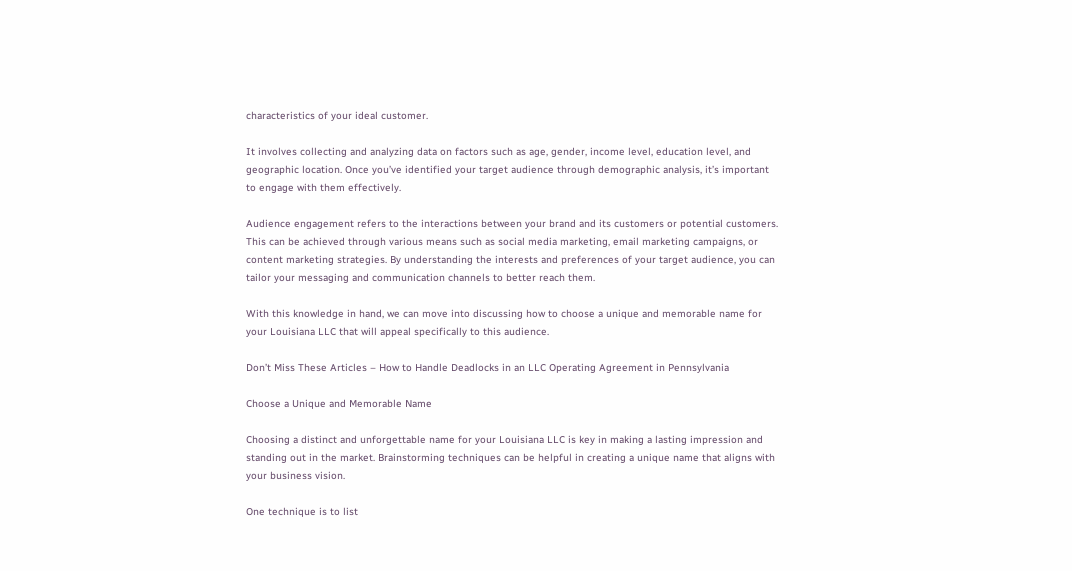characteristics of your ideal customer.

It involves collecting and analyzing data on factors such as age, gender, income level, education level, and geographic location. Once you’ve identified your target audience through demographic analysis, it’s important to engage with them effectively.

Audience engagement refers to the interactions between your brand and its customers or potential customers. This can be achieved through various means such as social media marketing, email marketing campaigns, or content marketing strategies. By understanding the interests and preferences of your target audience, you can tailor your messaging and communication channels to better reach them.

With this knowledge in hand, we can move into discussing how to choose a unique and memorable name for your Louisiana LLC that will appeal specifically to this audience.

Don’t Miss These Articles – How to Handle Deadlocks in an LLC Operating Agreement in Pennsylvania

Choose a Unique and Memorable Name

Choosing a distinct and unforgettable name for your Louisiana LLC is key in making a lasting impression and standing out in the market. Brainstorming techniques can be helpful in creating a unique name that aligns with your business vision.

One technique is to list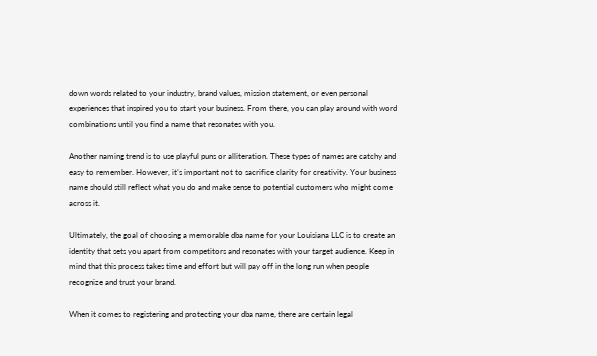down words related to your industry, brand values, mission statement, or even personal experiences that inspired you to start your business. From there, you can play around with word combinations until you find a name that resonates with you.

Another naming trend is to use playful puns or alliteration. These types of names are catchy and easy to remember. However, it’s important not to sacrifice clarity for creativity. Your business name should still reflect what you do and make sense to potential customers who might come across it.

Ultimately, the goal of choosing a memorable dba name for your Louisiana LLC is to create an identity that sets you apart from competitors and resonates with your target audience. Keep in mind that this process takes time and effort but will pay off in the long run when people recognize and trust your brand.

When it comes to registering and protecting your dba name, there are certain legal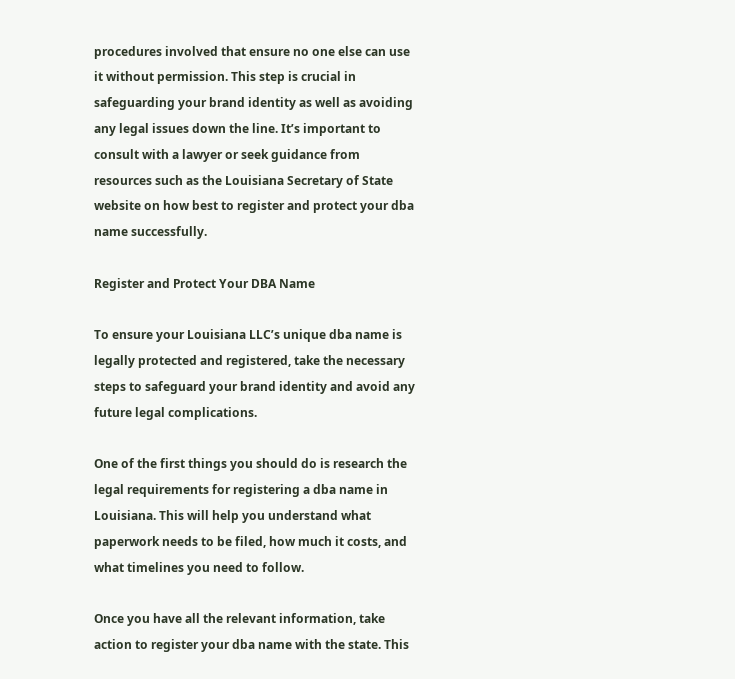procedures involved that ensure no one else can use it without permission. This step is crucial in safeguarding your brand identity as well as avoiding any legal issues down the line. It’s important to consult with a lawyer or seek guidance from resources such as the Louisiana Secretary of State website on how best to register and protect your dba name successfully.

Register and Protect Your DBA Name

To ensure your Louisiana LLC’s unique dba name is legally protected and registered, take the necessary steps to safeguard your brand identity and avoid any future legal complications.

One of the first things you should do is research the legal requirements for registering a dba name in Louisiana. This will help you understand what paperwork needs to be filed, how much it costs, and what timelines you need to follow.

Once you have all the relevant information, take action to register your dba name with the state. This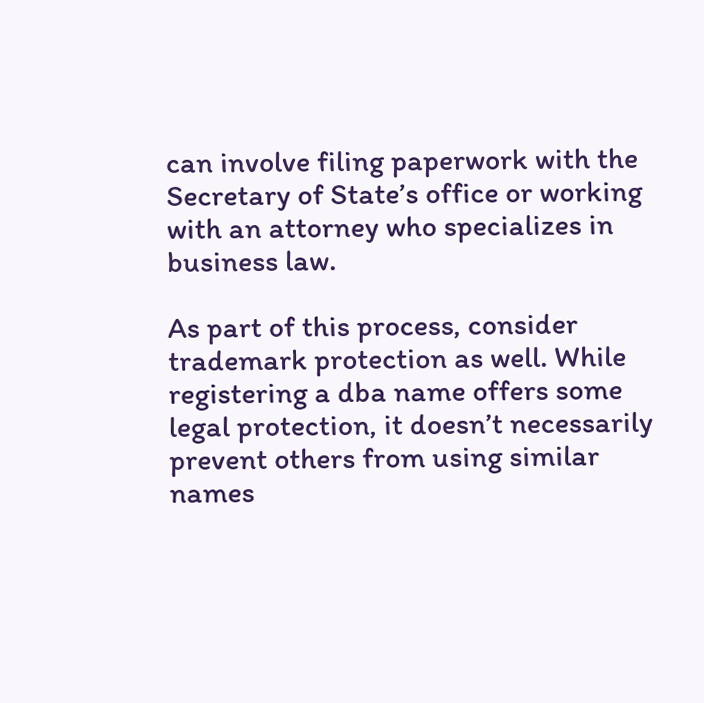can involve filing paperwork with the Secretary of State’s office or working with an attorney who specializes in business law.

As part of this process, consider trademark protection as well. While registering a dba name offers some legal protection, it doesn’t necessarily prevent others from using similar names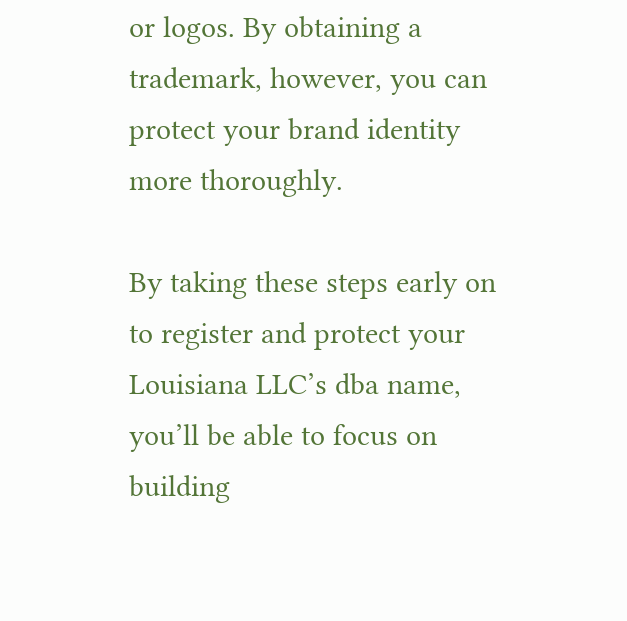or logos. By obtaining a trademark, however, you can protect your brand identity more thoroughly.

By taking these steps early on to register and protect your Louisiana LLC’s dba name, you’ll be able to focus on building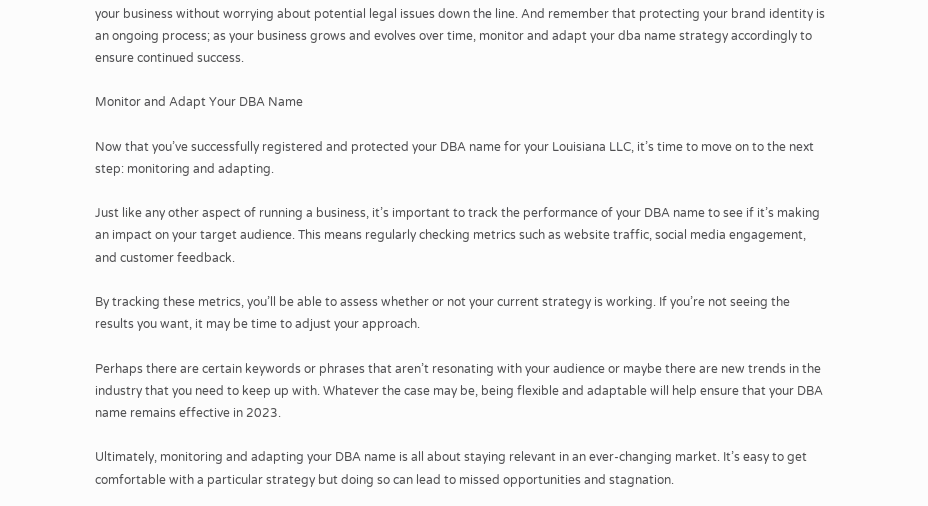your business without worrying about potential legal issues down the line. And remember that protecting your brand identity is an ongoing process; as your business grows and evolves over time, monitor and adapt your dba name strategy accordingly to ensure continued success.

Monitor and Adapt Your DBA Name

Now that you’ve successfully registered and protected your DBA name for your Louisiana LLC, it’s time to move on to the next step: monitoring and adapting.

Just like any other aspect of running a business, it’s important to track the performance of your DBA name to see if it’s making an impact on your target audience. This means regularly checking metrics such as website traffic, social media engagement, and customer feedback.

By tracking these metrics, you’ll be able to assess whether or not your current strategy is working. If you’re not seeing the results you want, it may be time to adjust your approach.

Perhaps there are certain keywords or phrases that aren’t resonating with your audience or maybe there are new trends in the industry that you need to keep up with. Whatever the case may be, being flexible and adaptable will help ensure that your DBA name remains effective in 2023.

Ultimately, monitoring and adapting your DBA name is all about staying relevant in an ever-changing market. It’s easy to get comfortable with a particular strategy but doing so can lead to missed opportunities and stagnation.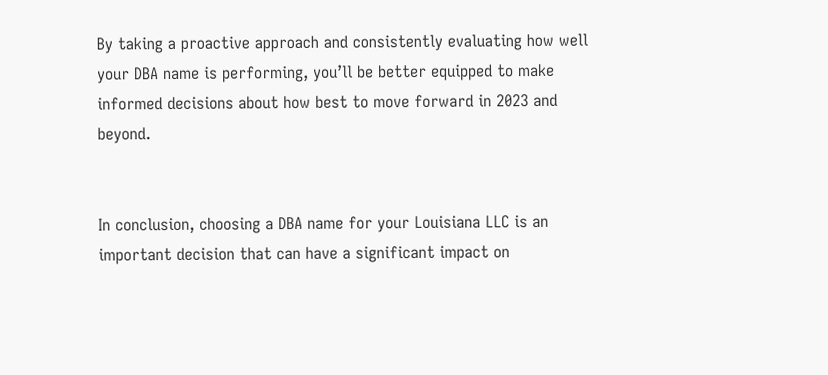By taking a proactive approach and consistently evaluating how well your DBA name is performing, you’ll be better equipped to make informed decisions about how best to move forward in 2023 and beyond.


In conclusion, choosing a DBA name for your Louisiana LLC is an important decision that can have a significant impact on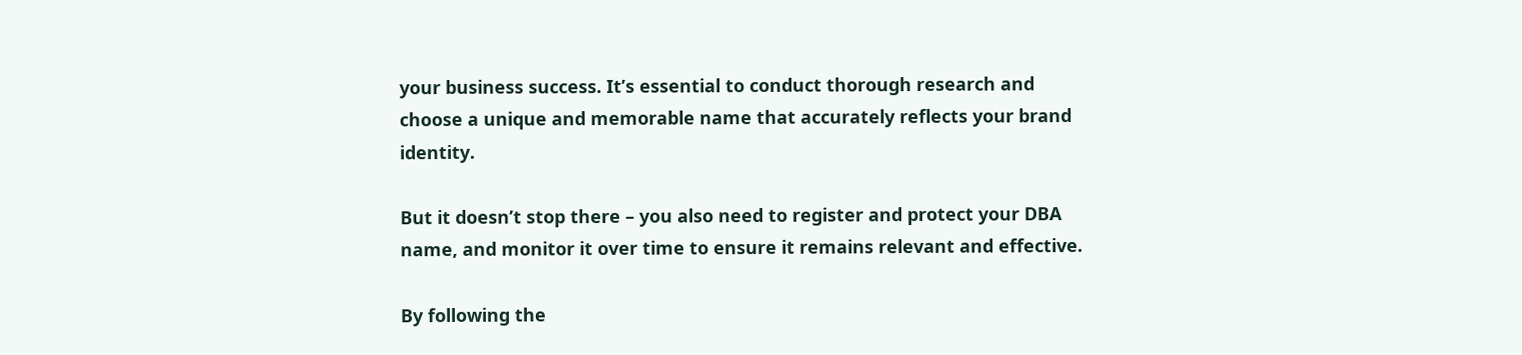your business success. It’s essential to conduct thorough research and choose a unique and memorable name that accurately reflects your brand identity.

But it doesn’t stop there – you also need to register and protect your DBA name, and monitor it over time to ensure it remains relevant and effective.

By following the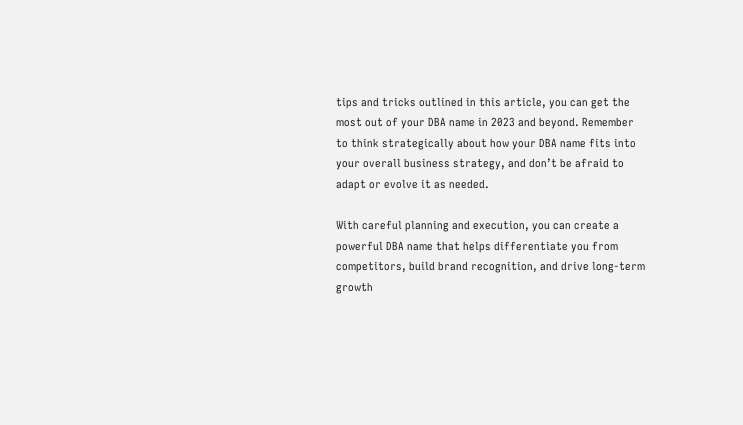tips and tricks outlined in this article, you can get the most out of your DBA name in 2023 and beyond. Remember to think strategically about how your DBA name fits into your overall business strategy, and don’t be afraid to adapt or evolve it as needed.

With careful planning and execution, you can create a powerful DBA name that helps differentiate you from competitors, build brand recognition, and drive long-term growth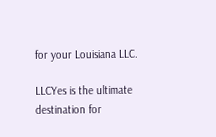for your Louisiana LLC.

LLCYes is the ultimate destination for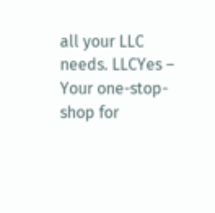all your LLC needs. LLCYes – Your one-stop-shop for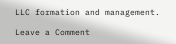LLC formation and management.

Leave a Comment